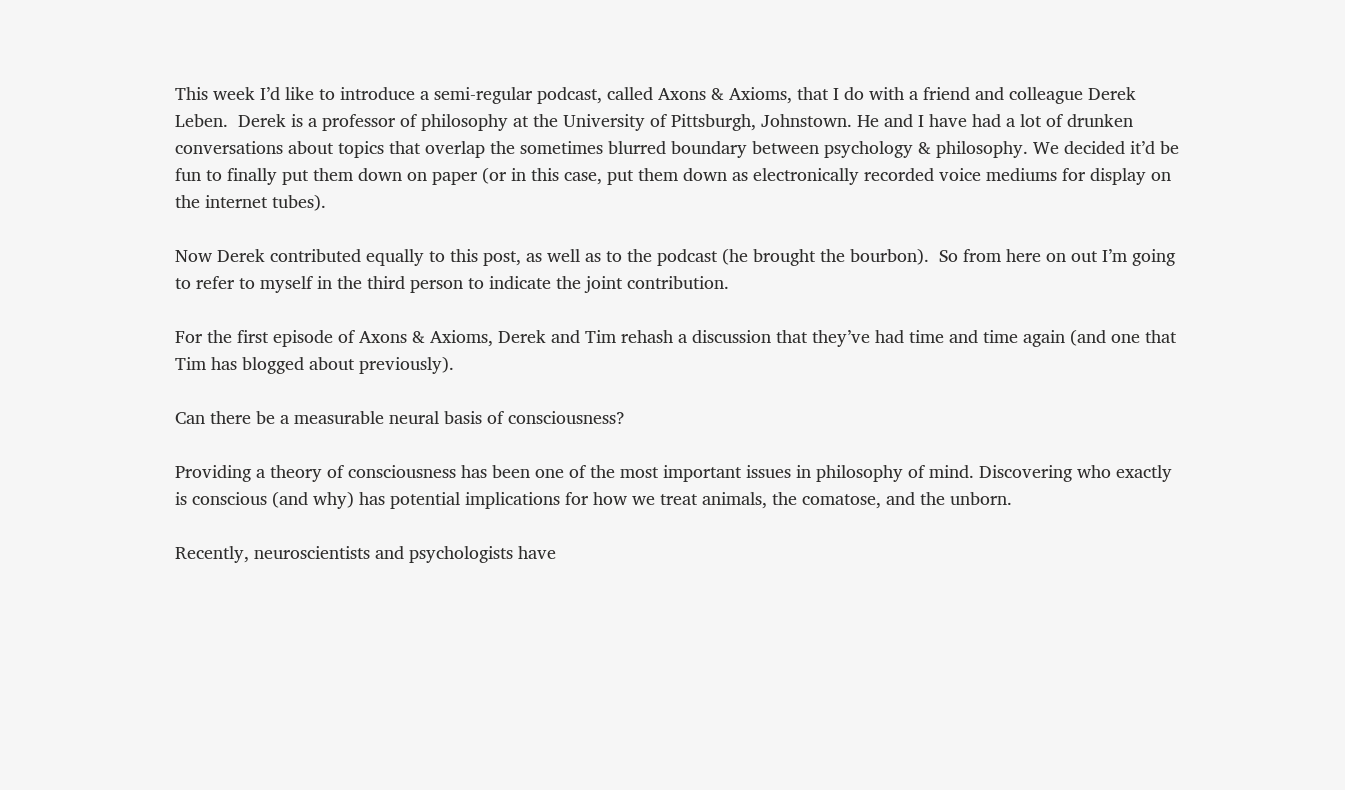This week I’d like to introduce a semi-regular podcast, called Axons & Axioms, that I do with a friend and colleague Derek Leben.  Derek is a professor of philosophy at the University of Pittsburgh, Johnstown. He and I have had a lot of drunken conversations about topics that overlap the sometimes blurred boundary between psychology & philosophy. We decided it’d be fun to finally put them down on paper (or in this case, put them down as electronically recorded voice mediums for display on the internet tubes).

Now Derek contributed equally to this post, as well as to the podcast (he brought the bourbon).  So from here on out I’m going to refer to myself in the third person to indicate the joint contribution.

For the first episode of Axons & Axioms, Derek and Tim rehash a discussion that they’ve had time and time again (and one that Tim has blogged about previously).

Can there be a measurable neural basis of consciousness?

Providing a theory of consciousness has been one of the most important issues in philosophy of mind. Discovering who exactly is conscious (and why) has potential implications for how we treat animals, the comatose, and the unborn.

Recently, neuroscientists and psychologists have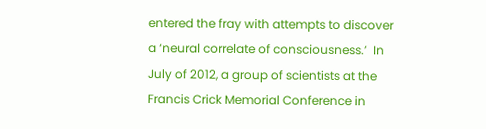entered the fray with attempts to discover a ‘neural correlate of consciousness.’  In July of 2012, a group of scientists at the Francis Crick Memorial Conference in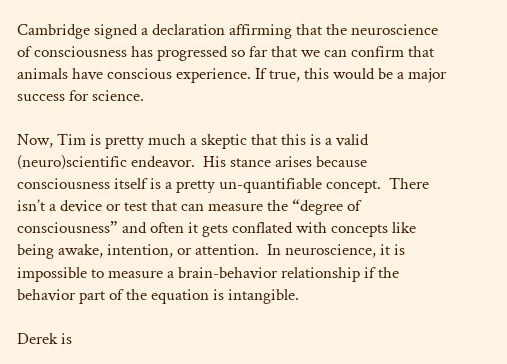Cambridge signed a declaration affirming that the neuroscience of consciousness has progressed so far that we can confirm that animals have conscious experience. If true, this would be a major success for science.

Now, Tim is pretty much a skeptic that this is a valid (neuro)scientific endeavor.  His stance arises because consciousness itself is a pretty un-quantifiable concept.  There isn’t a device or test that can measure the “degree of consciousness” and often it gets conflated with concepts like being awake, intention, or attention.  In neuroscience, it is impossible to measure a brain-behavior relationship if the behavior part of the equation is intangible.

Derek is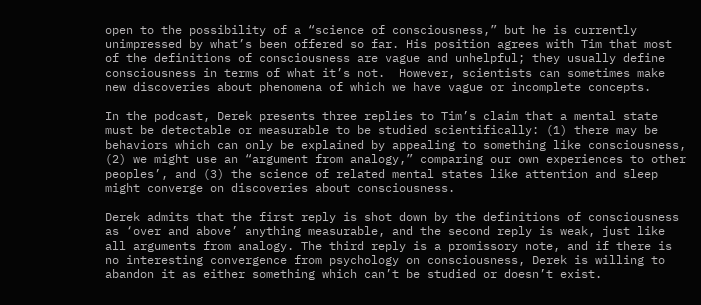open to the possibility of a “science of consciousness,” but he is currently unimpressed by what’s been offered so far. His position agrees with Tim that most of the definitions of consciousness are vague and unhelpful; they usually define consciousness in terms of what it’s not.  However, scientists can sometimes make new discoveries about phenomena of which we have vague or incomplete concepts.

In the podcast, Derek presents three replies to Tim’s claim that a mental state must be detectable or measurable to be studied scientifically: (1) there may be behaviors which can only be explained by appealing to something like consciousness, (2) we might use an “argument from analogy,” comparing our own experiences to other peoples’, and (3) the science of related mental states like attention and sleep might converge on discoveries about consciousness.

Derek admits that the first reply is shot down by the definitions of consciousness as ‘over and above’ anything measurable, and the second reply is weak, just like all arguments from analogy. The third reply is a promissory note, and if there is no interesting convergence from psychology on consciousness, Derek is willing to abandon it as either something which can’t be studied or doesn’t exist.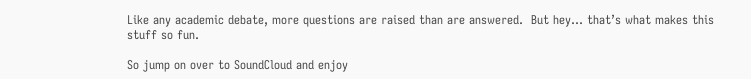Like any academic debate, more questions are raised than are answered.  But hey… that’s what makes this stuff so fun.

So jump on over to SoundCloud and enjoy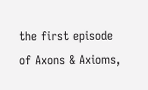the first episode of Axons & Axioms,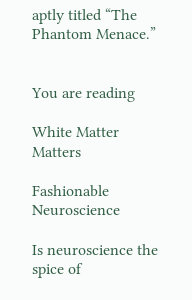aptly titled “The Phantom Menace.”


You are reading

White Matter Matters

Fashionable Neuroscience

Is neuroscience the spice of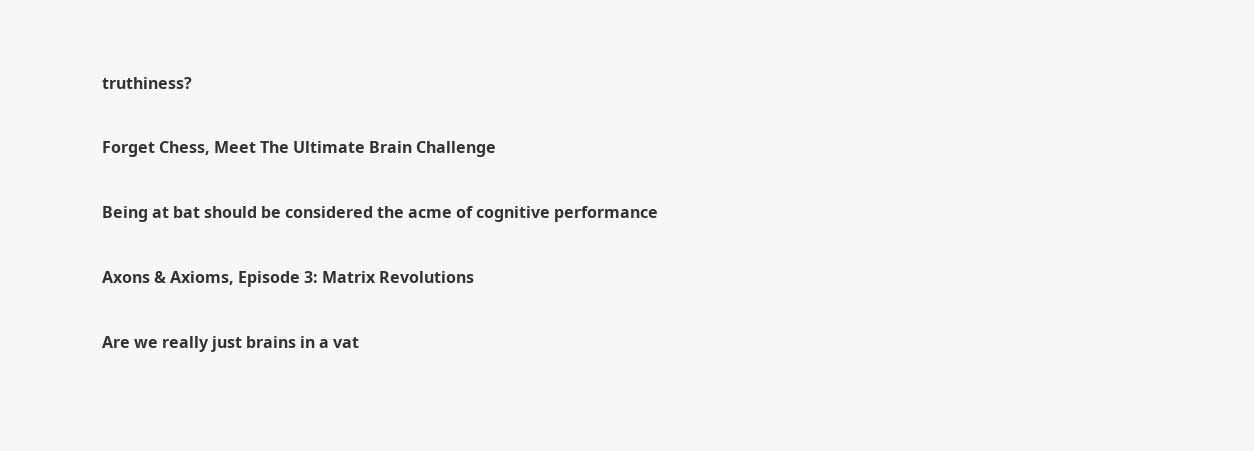truthiness?

Forget Chess, Meet The Ultimate Brain Challenge

Being at bat should be considered the acme of cognitive performance

Axons & Axioms, Episode 3: Matrix Revolutions

Are we really just brains in a vat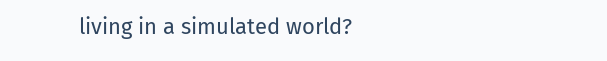living in a simulated world?